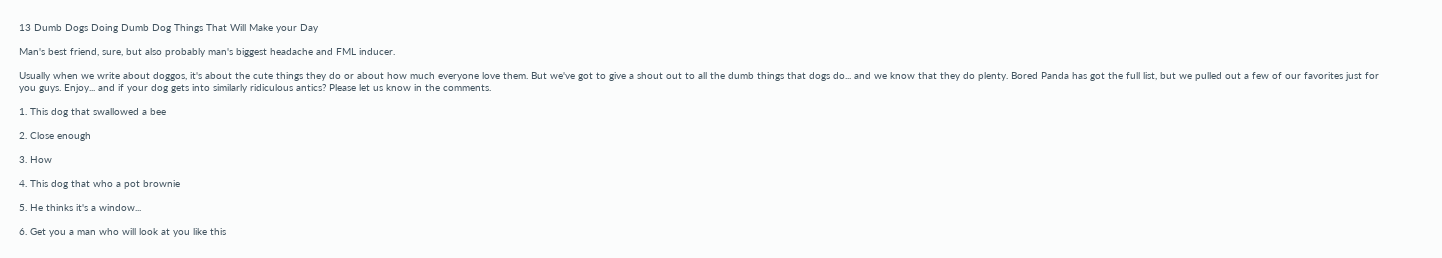13 Dumb Dogs Doing Dumb Dog Things That Will Make your Day

Man's best friend, sure, but also probably man's biggest headache and FML inducer.

Usually when we write about doggos, it's about the cute things they do or about how much everyone love them. But we've got to give a shout out to all the dumb things that dogs do... and we know that they do plenty. Bored Panda has got the full list, but we pulled out a few of our favorites just for you guys. Enjoy... and if your dog gets into similarly ridiculous antics? Please let us know in the comments.

1. This dog that swallowed a bee

2. Close enough

3. How

4. This dog that who a pot brownie

5. He thinks it's a window...

6. Get you a man who will look at you like this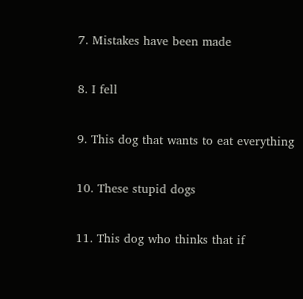7. Mistakes have been made

8. I fell

9. This dog that wants to eat everything

10. These stupid dogs

11. This dog who thinks that if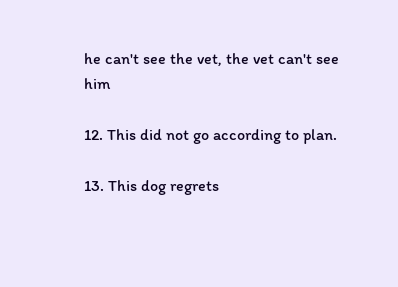he can't see the vet, the vet can't see him

12. This did not go according to plan.

13. This dog regrets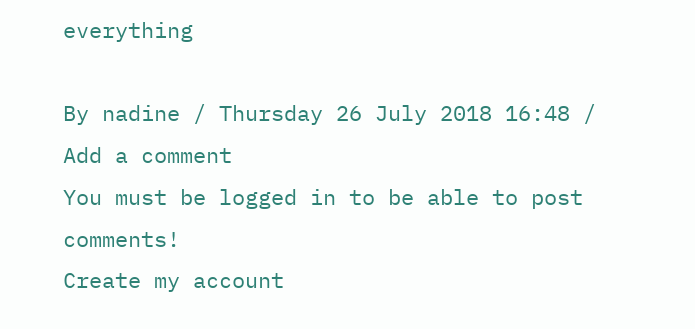everything

By nadine / Thursday 26 July 2018 16:48 /
Add a comment
You must be logged in to be able to post comments!
Create my account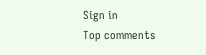Sign in
Top comments